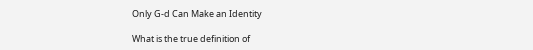Only G-d Can Make an Identity

What is the true definition of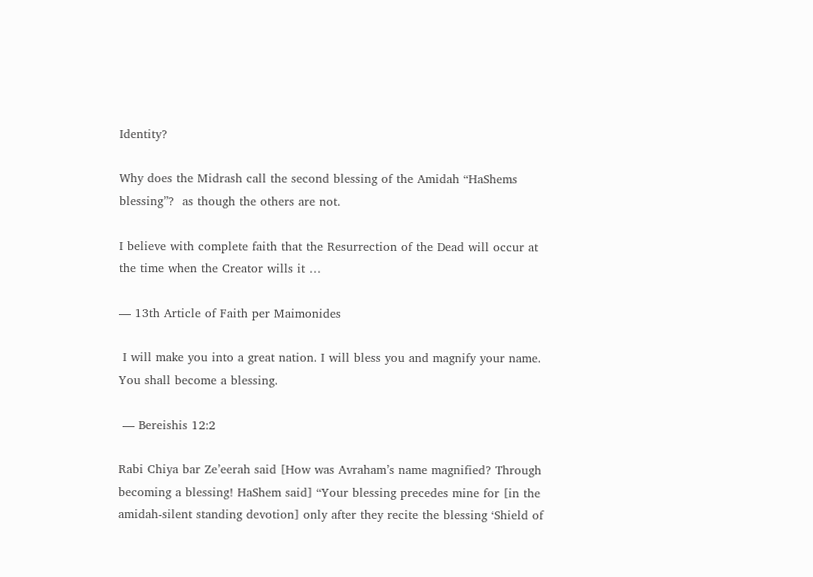Identity?

Why does the Midrash call the second blessing of the Amidah “HaShems blessing”?  as though the others are not.

I believe with complete faith that the Resurrection of the Dead will occur at the time when the Creator wills it …

— 13th Article of Faith per Maimonides

 I will make you into a great nation. I will bless you and magnify your name. You shall become a blessing.

 — Bereishis 12:2

Rabi Chiya bar Ze’eerah said [How was Avraham’s name magnified? Through becoming a blessing! HaShem said] “Your blessing precedes mine for [in the amidah-silent standing devotion] only after they recite the blessing ‘Shield of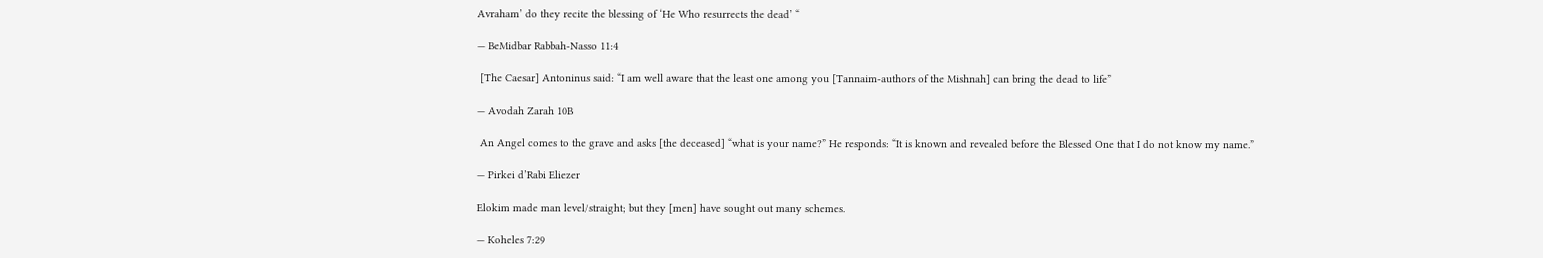Avraham’ do they recite the blessing of ‘He Who resurrects the dead’ “

— BeMidbar Rabbah-Nasso 11:4

 [The Caesar] Antoninus said: “I am well aware that the least one among you [Tannaim-authors of the Mishnah] can bring the dead to life”

— Avodah Zarah 10B

 An Angel comes to the grave and asks [the deceased] “what is your name?” He responds: “It is known and revealed before the Blessed One that I do not know my name.”

— Pirkei d’Rabi Eliezer

Elokim made man level/straight; but they [men] have sought out many schemes.

— Koheles 7:29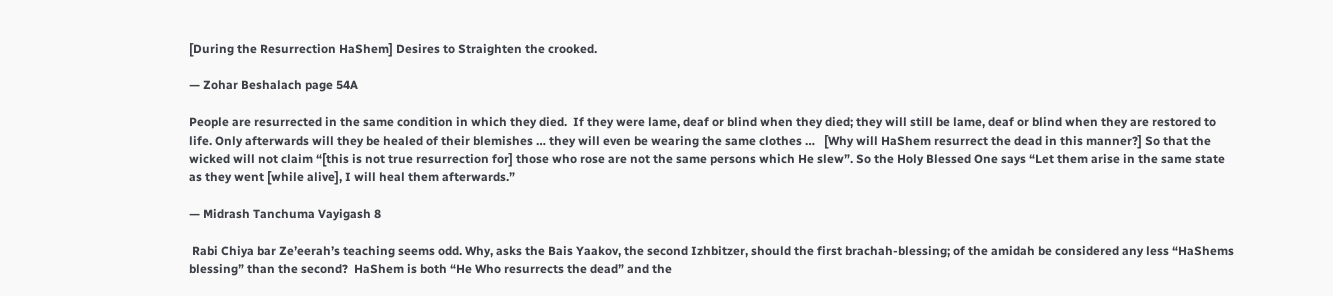[During the Resurrection HaShem] Desires to Straighten the crooked.

— Zohar Beshalach page 54A

People are resurrected in the same condition in which they died.  If they were lame, deaf or blind when they died; they will still be lame, deaf or blind when they are restored to life. Only afterwards will they be healed of their blemishes … they will even be wearing the same clothes …   [Why will HaShem resurrect the dead in this manner?] So that the wicked will not claim “[this is not true resurrection for] those who rose are not the same persons which He slew”. So the Holy Blessed One says “Let them arise in the same state as they went [while alive], I will heal them afterwards.”

— Midrash Tanchuma Vayigash 8

 Rabi Chiya bar Ze’eerah’s teaching seems odd. Why, asks the Bais Yaakov, the second Izhbitzer, should the first brachah-blessing; of the amidah be considered any less “HaShems blessing” than the second?  HaShem is both “He Who resurrects the dead” and the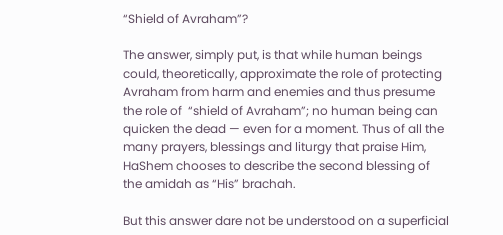“Shield of Avraham”?

The answer, simply put, is that while human beings could, theoretically, approximate the role of protecting Avraham from harm and enemies and thus presume the role of  “shield of Avraham”; no human being can quicken the dead — even for a moment. Thus of all the many prayers, blessings and liturgy that praise Him, HaShem chooses to describe the second blessing of the amidah as “His” brachah.

But this answer dare not be understood on a superficial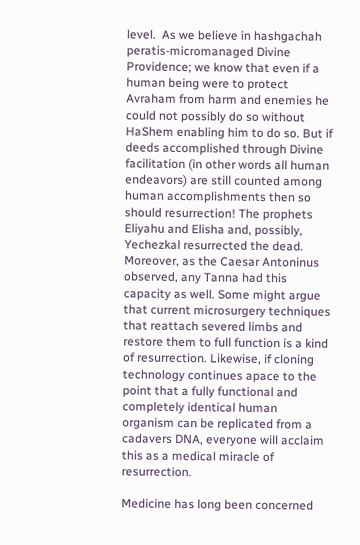level.  As we believe in hashgachah peratis-micromanaged Divine Providence; we know that even if a human being were to protect Avraham from harm and enemies he could not possibly do so without HaShem enabling him to do so. But if deeds accomplished through Divine facilitation (in other words all human endeavors) are still counted among human accomplishments then so should resurrection! The prophets Eliyahu and Elisha and, possibly, Yechezkal resurrected the dead. Moreover, as the Caesar Antoninus observed, any Tanna had this capacity as well. Some might argue that current microsurgery techniques that reattach severed limbs and restore them to full function is a kind of resurrection. Likewise, if cloning technology continues apace to the point that a fully functional and completely identical human organism can be replicated from a cadavers DNA, everyone will acclaim this as a medical miracle of resurrection.

Medicine has long been concerned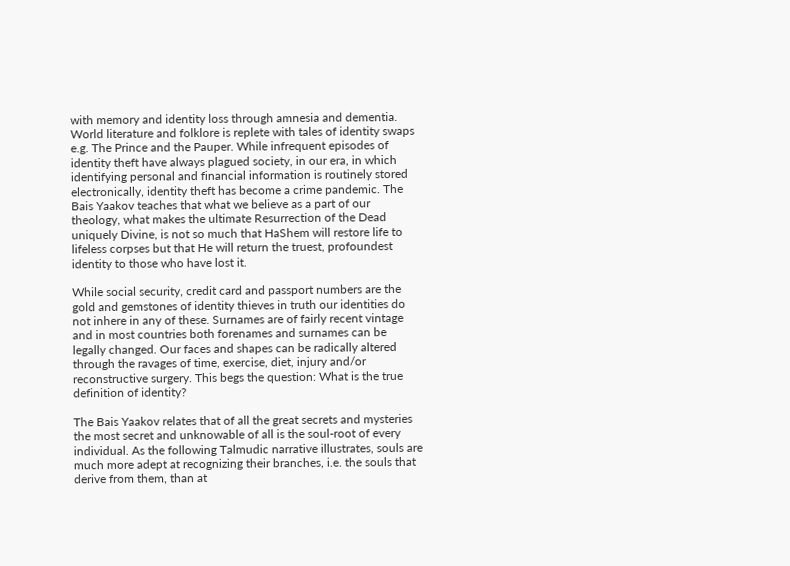with memory and identity loss through amnesia and dementia. World literature and folklore is replete with tales of identity swaps e.g. The Prince and the Pauper. While infrequent episodes of identity theft have always plagued society, in our era, in which identifying personal and financial information is routinely stored electronically, identity theft has become a crime pandemic. The Bais Yaakov teaches that what we believe as a part of our theology, what makes the ultimate Resurrection of the Dead uniquely Divine, is not so much that HaShem will restore life to lifeless corpses but that He will return the truest, profoundest identity to those who have lost it.

While social security, credit card and passport numbers are the gold and gemstones of identity thieves in truth our identities do not inhere in any of these. Surnames are of fairly recent vintage and in most countries both forenames and surnames can be legally changed. Our faces and shapes can be radically altered through the ravages of time, exercise, diet, injury and/or reconstructive surgery. This begs the question: What is the true definition of identity?

The Bais Yaakov relates that of all the great secrets and mysteries the most secret and unknowable of all is the soul-root of every individual. As the following Talmudic narrative illustrates, souls are much more adept at recognizing their branches, i.e. the souls that derive from them, than at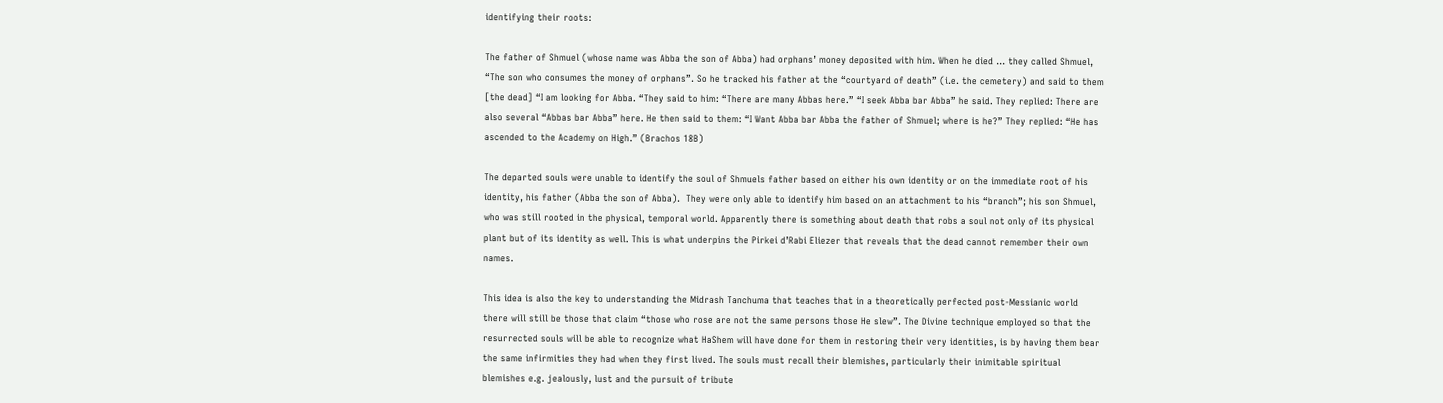identifying their roots:

The father of Shmuel (whose name was Abba the son of Abba) had orphans’ money deposited with him. When he died … they called Shmuel, “The son who consumes the money of orphans”. So he tracked his father at the “courtyard of death” (i.e. the cemetery) and said to them [the dead] “I am looking for Abba. “They said to him: “There are many Abbas here.” “I seek Abba bar Abba” he said. They replied: There are also several “Abbas bar Abba” here. He then said to them: “I Want Abba bar Abba the father of Shmuel; where is he?” They replied: “He has ascended to the Academy on High.” (Brachos 18B)

The departed souls were unable to identify the soul of Shmuels father based on either his own identity or on the immediate root of his identity, his father (Abba the son of Abba).  They were only able to identify him based on an attachment to his “branch”; his son Shmuel, who was still rooted in the physical, temporal world. Apparently there is something about death that robs a soul not only of its physical plant but of its identity as well. This is what underpins the Pirkei d’Rabi Eliezer that reveals that the dead cannot remember their own names.

This idea is also the key to understanding the Midrash Tanchuma that teaches that in a theoretically perfected post-Messianic world there will still be those that claim “those who rose are not the same persons those He slew”. The Divine technique employed so that the resurrected souls will be able to recognize what HaShem will have done for them in restoring their very identities, is by having them bear the same infirmities they had when they first lived. The souls must recall their blemishes, particularly their inimitable spiritual blemishes e.g. jealously, lust and the pursuit of tribute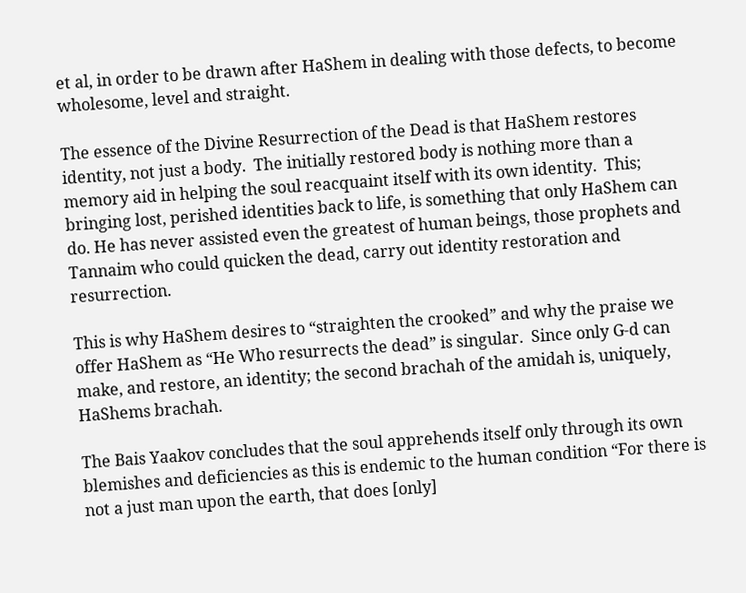et al, in order to be drawn after HaShem in dealing with those defects, to become wholesome, level and straight.

The essence of the Divine Resurrection of the Dead is that HaShem restores identity, not just a body.  The initially restored body is nothing more than a memory aid in helping the soul reacquaint itself with its own identity.  This; bringing lost, perished identities back to life, is something that only HaShem can do. He has never assisted even the greatest of human beings, those prophets and Tannaim who could quicken the dead, carry out identity restoration and resurrection.

This is why HaShem desires to “straighten the crooked” and why the praise we offer HaShem as “He Who resurrects the dead” is singular.  Since only G-d can make, and restore, an identity; the second brachah of the amidah is, uniquely, HaShems brachah.

The Bais Yaakov concludes that the soul apprehends itself only through its own blemishes and deficiencies as this is endemic to the human condition “For there is not a just man upon the earth, that does [only]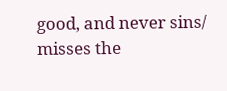good, and never sins/ misses the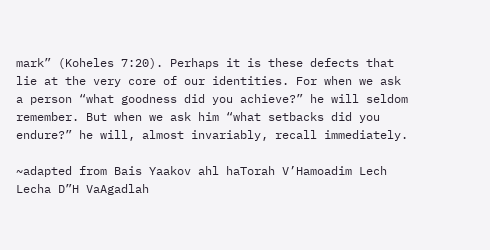mark” (Koheles 7:20). Perhaps it is these defects that lie at the very core of our identities. For when we ask a person “what goodness did you achieve?” he will seldom remember. But when we ask him “what setbacks did you endure?” he will, almost invariably, recall immediately.

~adapted from Bais Yaakov ahl haTorah V’Hamoadim Lech Lecha D”H VaAgadlah